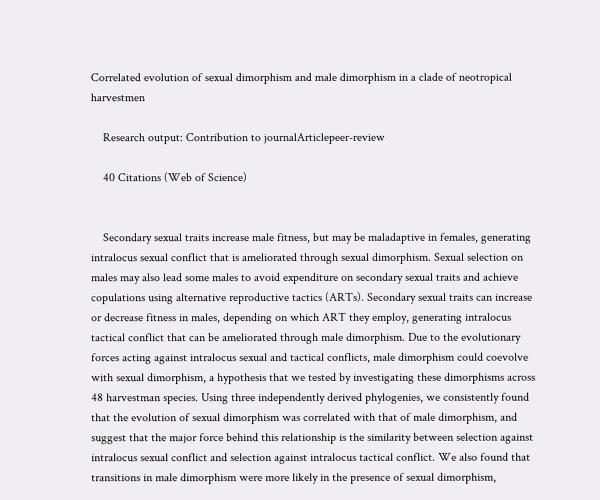Correlated evolution of sexual dimorphism and male dimorphism in a clade of neotropical harvestmen

    Research output: Contribution to journalArticlepeer-review

    40 Citations (Web of Science)


    Secondary sexual traits increase male fitness, but may be maladaptive in females, generating intralocus sexual conflict that is ameliorated through sexual dimorphism. Sexual selection on males may also lead some males to avoid expenditure on secondary sexual traits and achieve copulations using alternative reproductive tactics (ARTs). Secondary sexual traits can increase or decrease fitness in males, depending on which ART they employ, generating intralocus tactical conflict that can be ameliorated through male dimorphism. Due to the evolutionary forces acting against intralocus sexual and tactical conflicts, male dimorphism could coevolve with sexual dimorphism, a hypothesis that we tested by investigating these dimorphisms across 48 harvestman species. Using three independently derived phylogenies, we consistently found that the evolution of sexual dimorphism was correlated with that of male dimorphism, and suggest that the major force behind this relationship is the similarity between selection against intralocus sexual conflict and selection against intralocus tactical conflict. We also found that transitions in male dimorphism were more likely in the presence of sexual dimorphism,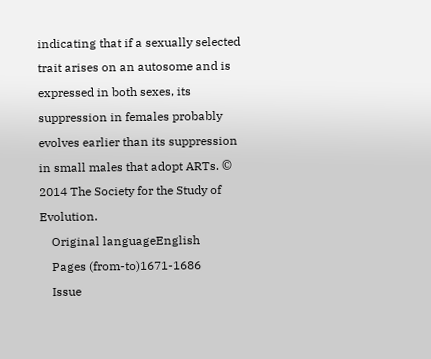indicating that if a sexually selected trait arises on an autosome and is expressed in both sexes, its suppression in females probably evolves earlier than its suppression in small males that adopt ARTs. © 2014 The Society for the Study of Evolution.
    Original languageEnglish
    Pages (from-to)1671-1686
    Issue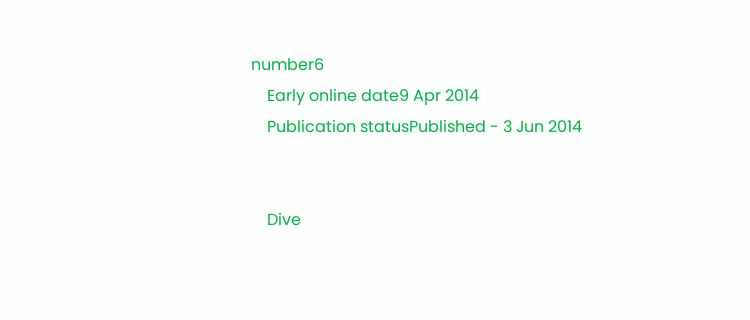number6
    Early online date9 Apr 2014
    Publication statusPublished - 3 Jun 2014


    Dive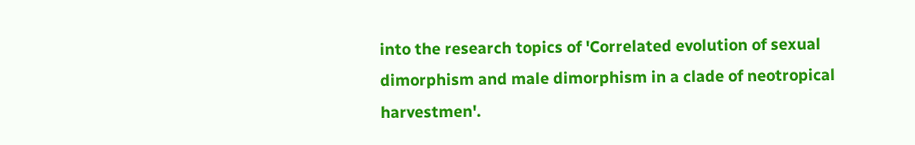into the research topics of 'Correlated evolution of sexual dimorphism and male dimorphism in a clade of neotropical harvestmen'.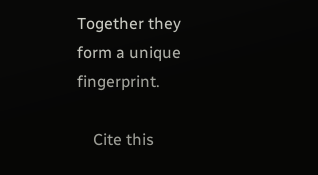Together they form a unique fingerprint.

    Cite this